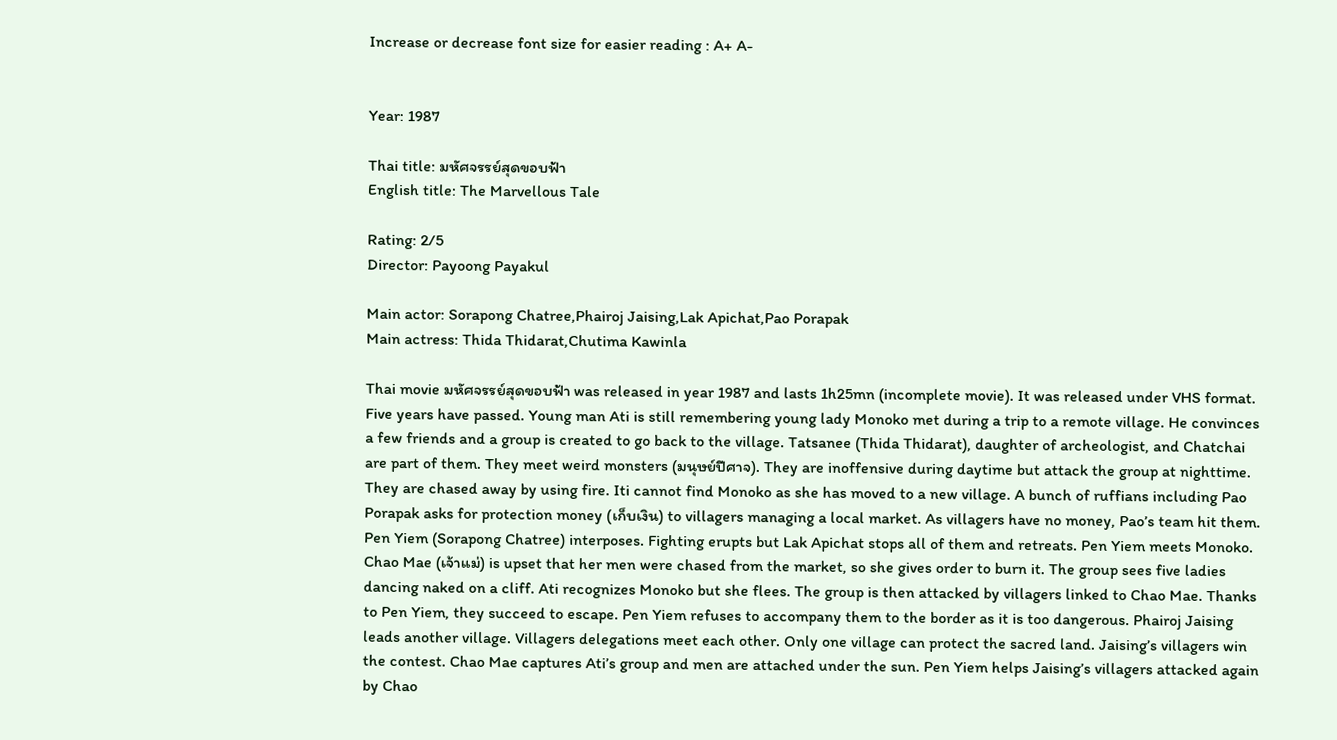Increase or decrease font size for easier reading : A+ A-


Year: 1987

Thai title: มหัศจรรย์สุดขอบฟ้า
English title: The Marvellous Tale

Rating: 2/5
Director: Payoong Payakul

Main actor: Sorapong Chatree,Phairoj Jaising,Lak Apichat,Pao Porapak
Main actress: Thida Thidarat,Chutima Kawinla

Thai movie มหัศจรรย์สุดขอบฟ้า was released in year 1987 and lasts 1h25mn (incomplete movie). It was released under VHS format. Five years have passed. Young man Ati is still remembering young lady Monoko met during a trip to a remote village. He convinces a few friends and a group is created to go back to the village. Tatsanee (Thida Thidarat), daughter of archeologist, and Chatchai are part of them. They meet weird monsters (มนุษย์ปีศาจ). They are inoffensive during daytime but attack the group at nighttime. They are chased away by using fire. Iti cannot find Monoko as she has moved to a new village. A bunch of ruffians including Pao Porapak asks for protection money (เก็บเงิน) to villagers managing a local market. As villagers have no money, Pao’s team hit them. Pen Yiem (Sorapong Chatree) interposes. Fighting erupts but Lak Apichat stops all of them and retreats. Pen Yiem meets Monoko. Chao Mae (เจ้าแม่) is upset that her men were chased from the market, so she gives order to burn it. The group sees five ladies dancing naked on a cliff. Ati recognizes Monoko but she flees. The group is then attacked by villagers linked to Chao Mae. Thanks to Pen Yiem, they succeed to escape. Pen Yiem refuses to accompany them to the border as it is too dangerous. Phairoj Jaising leads another village. Villagers delegations meet each other. Only one village can protect the sacred land. Jaising’s villagers win the contest. Chao Mae captures Ati’s group and men are attached under the sun. Pen Yiem helps Jaising’s villagers attacked again by Chao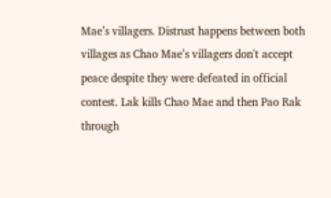Mae’s villagers. Distrust happens between both villages as Chao Mae’s villagers don't accept peace despite they were defeated in official contest. Lak kills Chao Mae and then Pao Rak through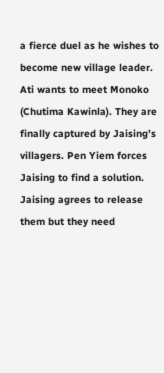a fierce duel as he wishes to become new village leader. Ati wants to meet Monoko (Chutima Kawinla). They are finally captured by Jaising’s villagers. Pen Yiem forces Jaising to find a solution. Jaising agrees to release them but they need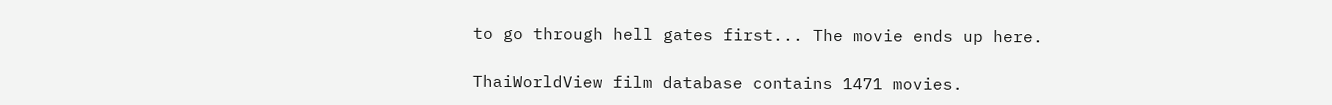to go through hell gates first... The movie ends up here.

ThaiWorldView film database contains 1471 movies.